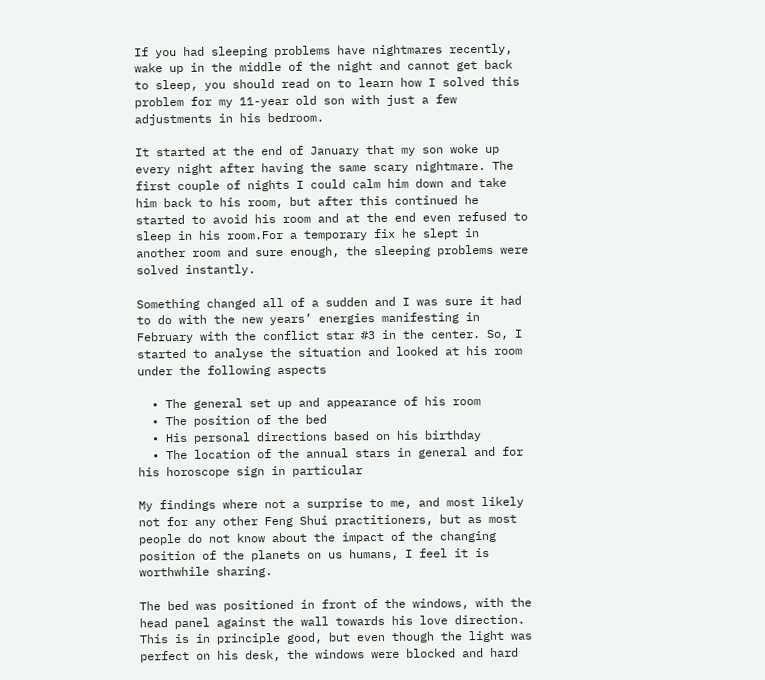If you had sleeping problems have nightmares recently, wake up in the middle of the night and cannot get back to sleep, you should read on to learn how I solved this problem for my 11-year old son with just a few adjustments in his bedroom.

It started at the end of January that my son woke up every night after having the same scary nightmare. The first couple of nights I could calm him down and take him back to his room, but after this continued he started to avoid his room and at the end even refused to sleep in his room.For a temporary fix he slept in another room and sure enough, the sleeping problems were solved instantly.

Something changed all of a sudden and I was sure it had to do with the new years’ energies manifesting in February with the conflict star #3 in the center. So, I started to analyse the situation and looked at his room under the following aspects

  • The general set up and appearance of his room
  • The position of the bed
  • His personal directions based on his birthday
  • The location of the annual stars in general and for his horoscope sign in particular

My findings where not a surprise to me, and most likely not for any other Feng Shui practitioners, but as most people do not know about the impact of the changing position of the planets on us humans, I feel it is worthwhile sharing.

The bed was positioned in front of the windows, with the head panel against the wall towards his love direction. This is in principle good, but even though the light was perfect on his desk, the windows were blocked and hard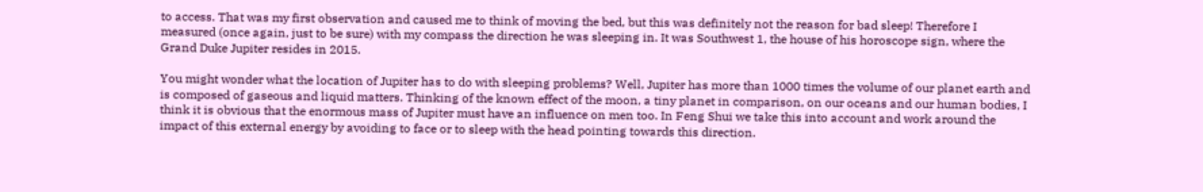to access. That was my first observation and caused me to think of moving the bed, but this was definitely not the reason for bad sleep! Therefore I measured (once again, just to be sure) with my compass the direction he was sleeping in. It was Southwest 1, the house of his horoscope sign, where the Grand Duke Jupiter resides in 2015.

You might wonder what the location of Jupiter has to do with sleeping problems? Well, Jupiter has more than 1000 times the volume of our planet earth and is composed of gaseous and liquid matters. Thinking of the known effect of the moon, a tiny planet in comparison, on our oceans and our human bodies, I think it is obvious that the enormous mass of Jupiter must have an influence on men too. In Feng Shui we take this into account and work around the impact of this external energy by avoiding to face or to sleep with the head pointing towards this direction.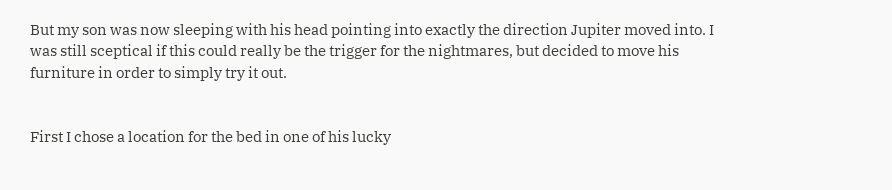But my son was now sleeping with his head pointing into exactly the direction Jupiter moved into. I was still sceptical if this could really be the trigger for the nightmares, but decided to move his furniture in order to simply try it out.


First I chose a location for the bed in one of his lucky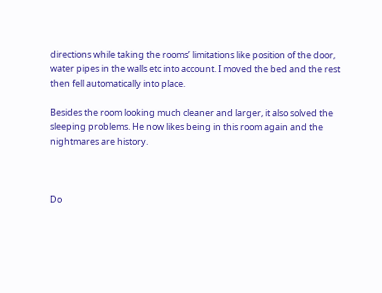directions while taking the rooms’ limitations like position of the door, water pipes in the walls etc into account. I moved the bed and the rest then fell automatically into place.

Besides the room looking much cleaner and larger, it also solved the sleeping problems. He now likes being in this room again and the nightmares are history.



Do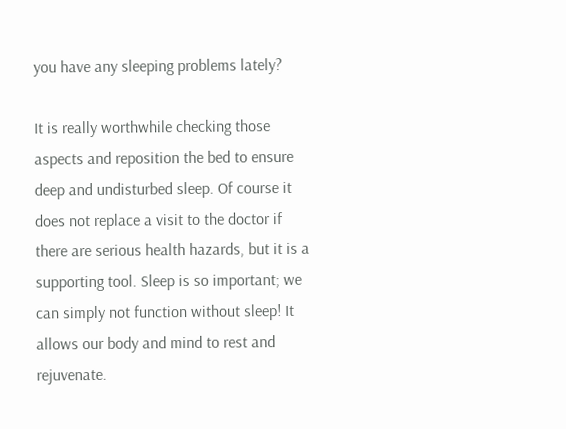you have any sleeping problems lately?

It is really worthwhile checking those aspects and reposition the bed to ensure deep and undisturbed sleep. Of course it does not replace a visit to the doctor if there are serious health hazards, but it is a supporting tool. Sleep is so important; we can simply not function without sleep! It allows our body and mind to rest and rejuvenate.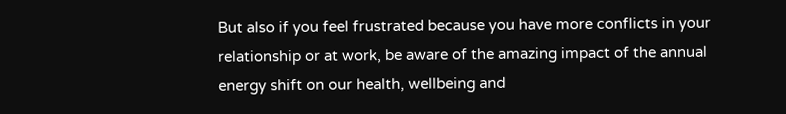But also if you feel frustrated because you have more conflicts in your relationship or at work, be aware of the amazing impact of the annual energy shift on our health, wellbeing and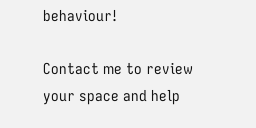behaviour!

Contact me to review your space and help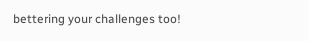bettering your challenges too!